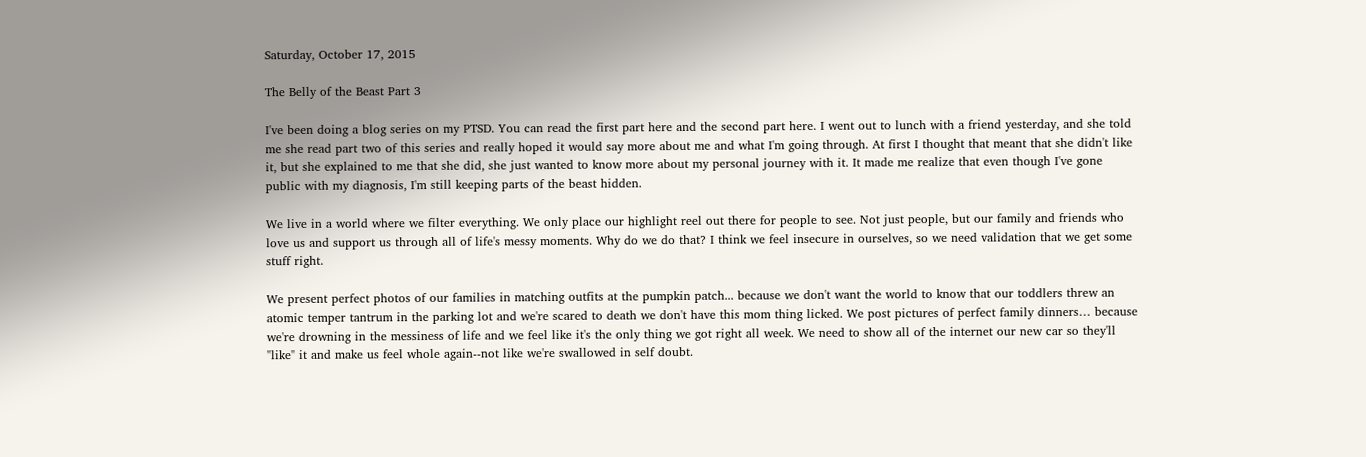Saturday, October 17, 2015

The Belly of the Beast Part 3

I've been doing a blog series on my PTSD. You can read the first part here and the second part here. I went out to lunch with a friend yesterday, and she told me she read part two of this series and really hoped it would say more about me and what I'm going through. At first I thought that meant that she didn't like it, but she explained to me that she did, she just wanted to know more about my personal journey with it. It made me realize that even though I've gone public with my diagnosis, I'm still keeping parts of the beast hidden.

We live in a world where we filter everything. We only place our highlight reel out there for people to see. Not just people, but our family and friends who love us and support us through all of life's messy moments. Why do we do that? I think we feel insecure in ourselves, so we need validation that we get some stuff right.

We present perfect photos of our families in matching outfits at the pumpkin patch... because we don't want the world to know that our toddlers threw an atomic temper tantrum in the parking lot and we're scared to death we don't have this mom thing licked. We post pictures of perfect family dinners… because we're drowning in the messiness of life and we feel like it's the only thing we got right all week. We need to show all of the internet our new car so they'll "like" it and make us feel whole again--not like we're swallowed in self doubt.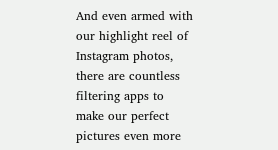And even armed with our highlight reel of Instagram photos, there are countless filtering apps to make our perfect pictures even more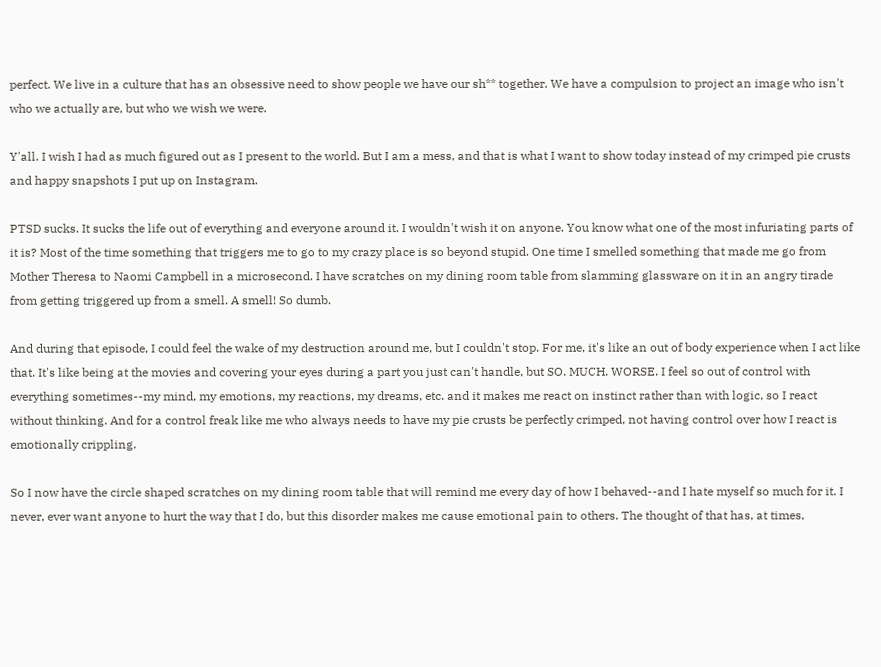perfect. We live in a culture that has an obsessive need to show people we have our sh** together. We have a compulsion to project an image who isn't who we actually are, but who we wish we were.

Y'all. I wish I had as much figured out as I present to the world. But I am a mess, and that is what I want to show today instead of my crimped pie crusts and happy snapshots I put up on Instagram.

PTSD sucks. It sucks the life out of everything and everyone around it. I wouldn't wish it on anyone. You know what one of the most infuriating parts of it is? Most of the time something that triggers me to go to my crazy place is so beyond stupid. One time I smelled something that made me go from Mother Theresa to Naomi Campbell in a microsecond. I have scratches on my dining room table from slamming glassware on it in an angry tirade from getting triggered up from a smell. A smell! So dumb.

And during that episode, I could feel the wake of my destruction around me, but I couldn't stop. For me, it's like an out of body experience when I act like that. It's like being at the movies and covering your eyes during a part you just can't handle, but SO. MUCH. WORSE. I feel so out of control with everything sometimes--my mind, my emotions, my reactions, my dreams, etc. and it makes me react on instinct rather than with logic, so I react without thinking. And for a control freak like me who always needs to have my pie crusts be perfectly crimped, not having control over how I react is emotionally crippling.

So I now have the circle shaped scratches on my dining room table that will remind me every day of how I behaved--and I hate myself so much for it. I never, ever want anyone to hurt the way that I do, but this disorder makes me cause emotional pain to others. The thought of that has, at times,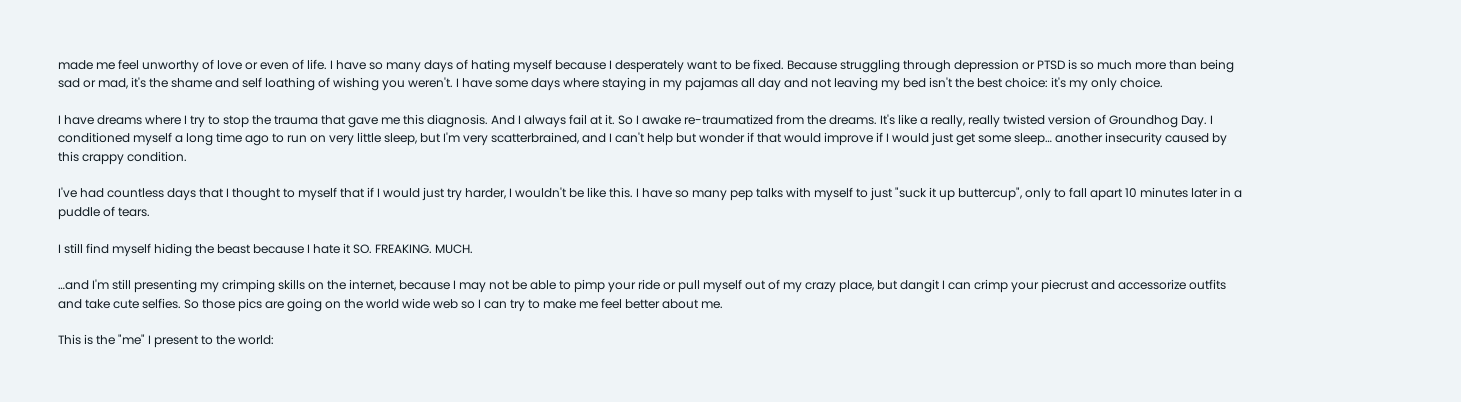made me feel unworthy of love or even of life. I have so many days of hating myself because I desperately want to be fixed. Because struggling through depression or PTSD is so much more than being sad or mad, it's the shame and self loathing of wishing you weren't. I have some days where staying in my pajamas all day and not leaving my bed isn't the best choice: it's my only choice.

I have dreams where I try to stop the trauma that gave me this diagnosis. And I always fail at it. So I awake re-traumatized from the dreams. It's like a really, really twisted version of Groundhog Day. I conditioned myself a long time ago to run on very little sleep, but I'm very scatterbrained, and I can't help but wonder if that would improve if I would just get some sleep… another insecurity caused by this crappy condition.

I've had countless days that I thought to myself that if I would just try harder, I wouldn't be like this. I have so many pep talks with myself to just "suck it up buttercup", only to fall apart 10 minutes later in a puddle of tears.

I still find myself hiding the beast because I hate it SO. FREAKING. MUCH.

…and I'm still presenting my crimping skills on the internet, because I may not be able to pimp your ride or pull myself out of my crazy place, but dangit I can crimp your piecrust and accessorize outfits and take cute selfies. So those pics are going on the world wide web so I can try to make me feel better about me.

This is the "me" I present to the world: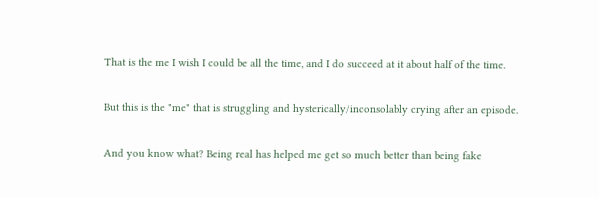That is the me I wish I could be all the time, and I do succeed at it about half of the time.

But this is the "me" that is struggling and hysterically/inconsolably crying after an episode.

And you know what? Being real has helped me get so much better than being fake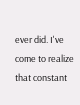ever did. I've come to realize that constant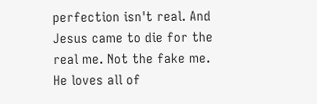perfection isn't real. And Jesus came to die for the real me. Not the fake me. He loves all of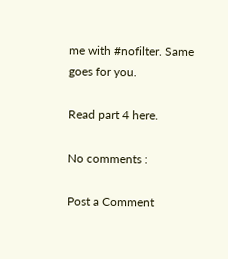me with #nofilter. Same goes for you.

Read part 4 here.

No comments :

Post a Comment